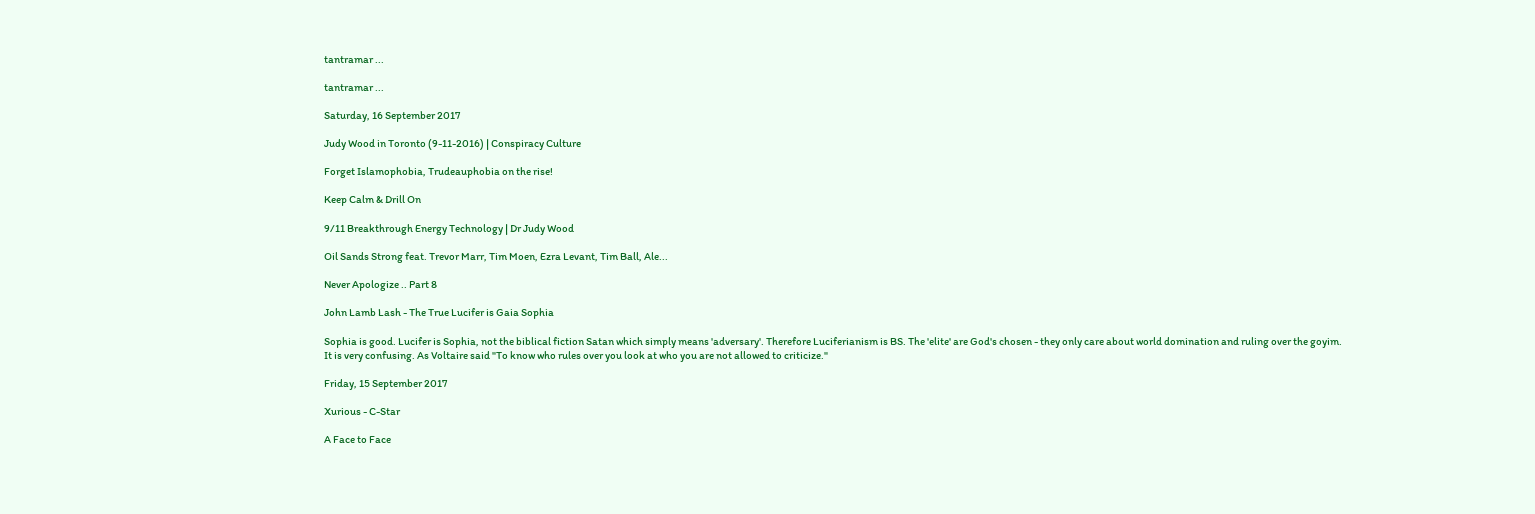tantramar ...

tantramar ...

Saturday, 16 September 2017

Judy Wood in Toronto (9-11-2016) | Conspiracy Culture

Forget Islamophobia, Trudeauphobia on the rise!

Keep Calm & Drill On

9/11 Breakthrough Energy Technology | Dr Judy Wood

Oil Sands Strong feat. Trevor Marr, Tim Moen, Ezra Levant, Tim Ball, Ale...

Never Apologize .. Part 8

John Lamb Lash - The True Lucifer is Gaia Sophia

Sophia is good. Lucifer is Sophia, not the biblical fiction Satan which simply means 'adversary'. Therefore Luciferianism is BS. The 'elite' are God's chosen - they only care about world domination and ruling over the goyim.
It is very confusing. As Voltaire said "To know who rules over you look at who you are not allowed to criticize."

Friday, 15 September 2017

Xurious - C-Star

A Face to Face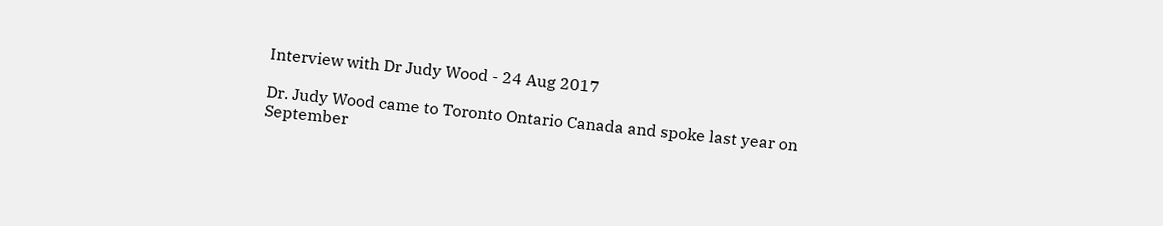Interview with Dr Judy Wood - 24 Aug 2017

Dr. Judy Wood came to Toronto Ontario Canada and spoke last year on September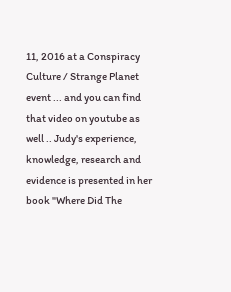11, 2016 at a Conspiracy Culture / Strange Planet event ... and you can find that video on youtube as well .. Judy's experience, knowledge, research and evidence is presented in her book "Where Did The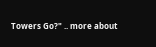Towers Go?" .. more about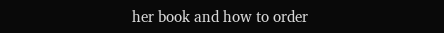her book and how to order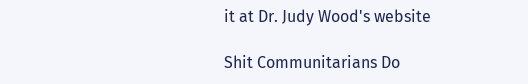it at Dr. Judy Wood's website

Shit Communitarians Do